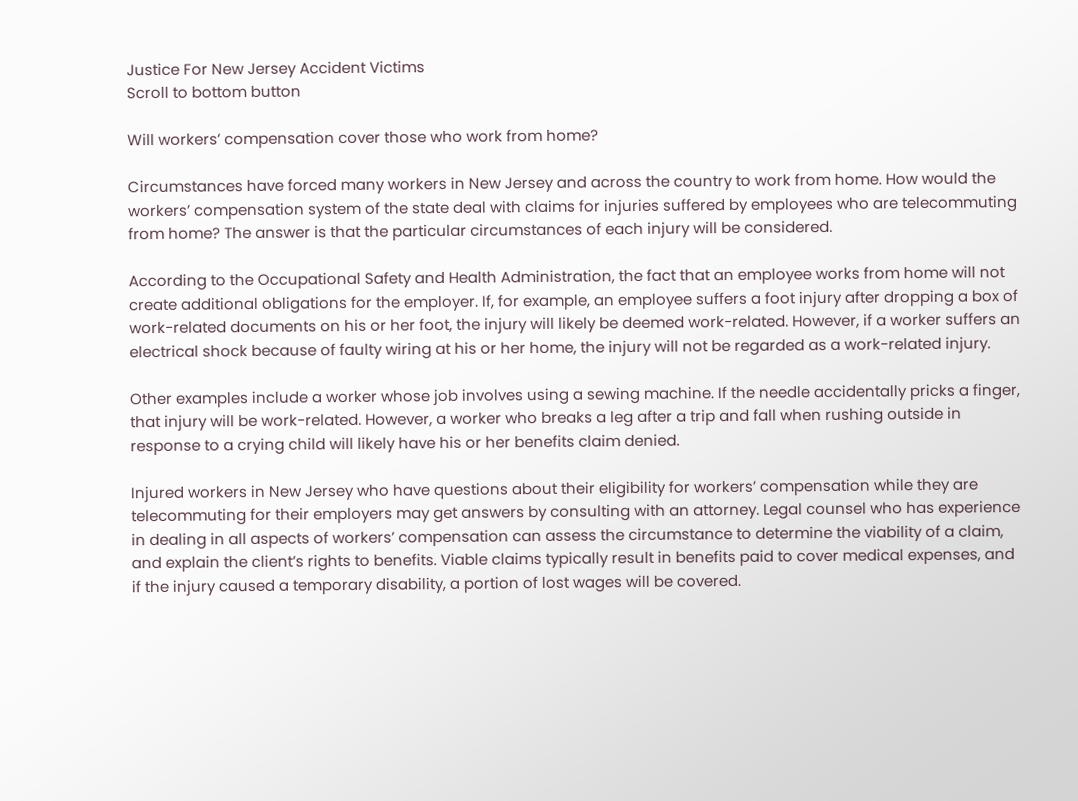Justice For New Jersey Accident Victims
Scroll to bottom button

Will workers’ compensation cover those who work from home?

Circumstances have forced many workers in New Jersey and across the country to work from home. How would the workers’ compensation system of the state deal with claims for injuries suffered by employees who are telecommuting from home? The answer is that the particular circumstances of each injury will be considered.

According to the Occupational Safety and Health Administration, the fact that an employee works from home will not create additional obligations for the employer. If, for example, an employee suffers a foot injury after dropping a box of work-related documents on his or her foot, the injury will likely be deemed work-related. However, if a worker suffers an electrical shock because of faulty wiring at his or her home, the injury will not be regarded as a work-related injury.

Other examples include a worker whose job involves using a sewing machine. If the needle accidentally pricks a finger, that injury will be work-related. However, a worker who breaks a leg after a trip and fall when rushing outside in response to a crying child will likely have his or her benefits claim denied.

Injured workers in New Jersey who have questions about their eligibility for workers’ compensation while they are telecommuting for their employers may get answers by consulting with an attorney. Legal counsel who has experience in dealing in all aspects of workers’ compensation can assess the circumstance to determine the viability of a claim, and explain the client’s rights to benefits. Viable claims typically result in benefits paid to cover medical expenses, and if the injury caused a temporary disability, a portion of lost wages will be covered.